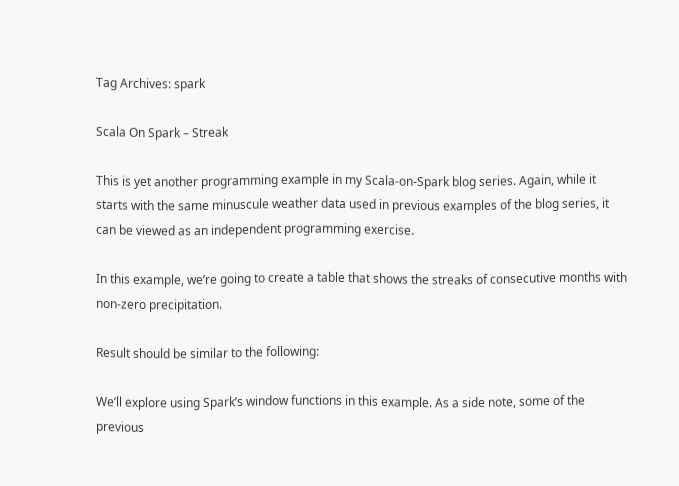Tag Archives: spark

Scala On Spark – Streak

This is yet another programming example in my Scala-on-Spark blog series. Again, while it starts with the same minuscule weather data used in previous examples of the blog series, it can be viewed as an independent programming exercise.

In this example, we’re going to create a table that shows the streaks of consecutive months with non-zero precipitation.

Result should be similar to the following:

We’ll explore using Spark’s window functions in this example. As a side note, some of the previous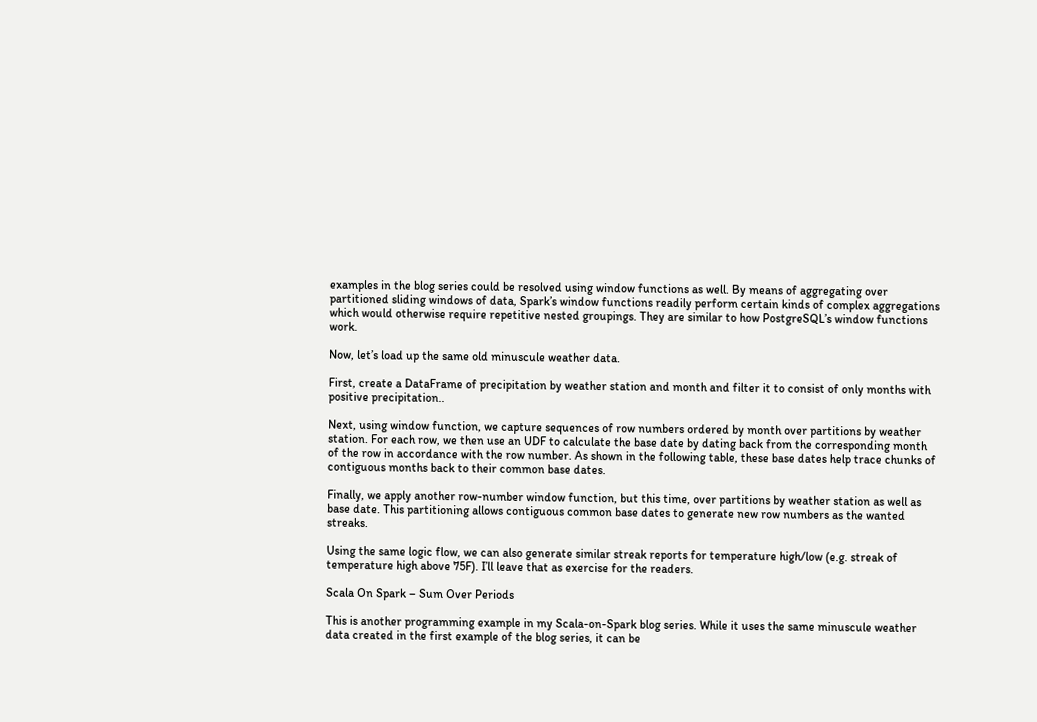examples in the blog series could be resolved using window functions as well. By means of aggregating over partitioned sliding windows of data, Spark’s window functions readily perform certain kinds of complex aggregations which would otherwise require repetitive nested groupings. They are similar to how PostgreSQL’s window functions work.

Now, let’s load up the same old minuscule weather data.

First, create a DataFrame of precipitation by weather station and month and filter it to consist of only months with positive precipitation..

Next, using window function, we capture sequences of row numbers ordered by month over partitions by weather station. For each row, we then use an UDF to calculate the base date by dating back from the corresponding month of the row in accordance with the row number. As shown in the following table, these base dates help trace chunks of contiguous months back to their common base dates.

Finally, we apply another row-number window function, but this time, over partitions by weather station as well as base date. This partitioning allows contiguous common base dates to generate new row numbers as the wanted streaks.

Using the same logic flow, we can also generate similar streak reports for temperature high/low (e.g. streak of temperature high above 75F). I’ll leave that as exercise for the readers.

Scala On Spark – Sum Over Periods

This is another programming example in my Scala-on-Spark blog series. While it uses the same minuscule weather data created in the first example of the blog series, it can be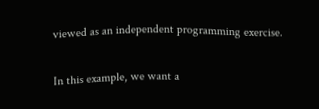viewed as an independent programming exercise.

In this example, we want a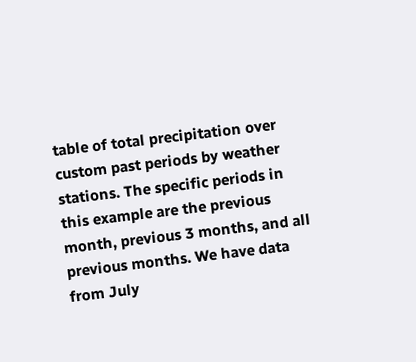table of total precipitation over custom past periods by weather stations. The specific periods in this example are the previous month, previous 3 months, and all previous months. We have data from July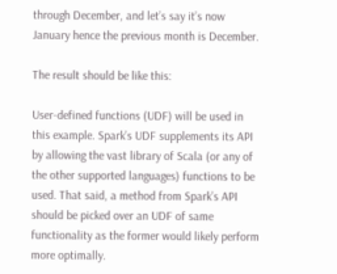through December, and let’s say it’s now January hence the previous month is December.

The result should be like this:

User-defined functions (UDF) will be used in this example. Spark’s UDF supplements its API by allowing the vast library of Scala (or any of the other supported languages) functions to be used. That said, a method from Spark’s API should be picked over an UDF of same functionality as the former would likely perform more optimally.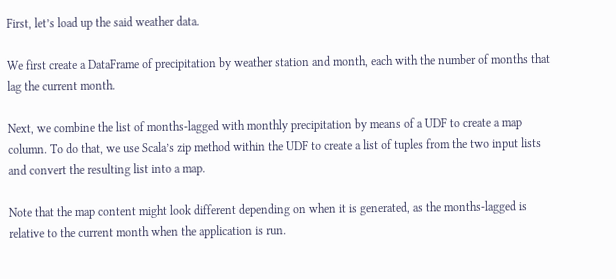First, let’s load up the said weather data.

We first create a DataFrame of precipitation by weather station and month, each with the number of months that lag the current month.

Next, we combine the list of months-lagged with monthly precipitation by means of a UDF to create a map column. To do that, we use Scala’s zip method within the UDF to create a list of tuples from the two input lists and convert the resulting list into a map.

Note that the map content might look different depending on when it is generated, as the months-lagged is relative to the current month when the application is run.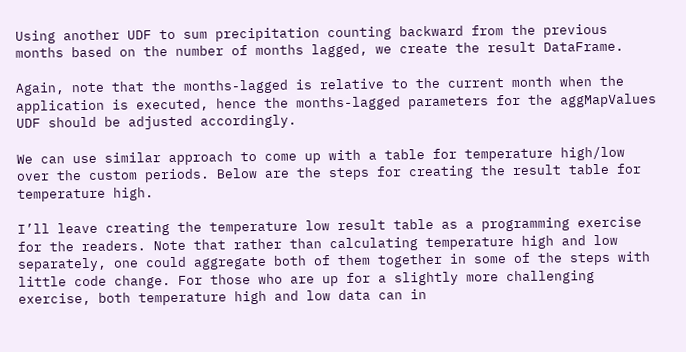Using another UDF to sum precipitation counting backward from the previous months based on the number of months lagged, we create the result DataFrame.

Again, note that the months-lagged is relative to the current month when the application is executed, hence the months-lagged parameters for the aggMapValues UDF should be adjusted accordingly.

We can use similar approach to come up with a table for temperature high/low over the custom periods. Below are the steps for creating the result table for temperature high.

I’ll leave creating the temperature low result table as a programming exercise for the readers. Note that rather than calculating temperature high and low separately, one could aggregate both of them together in some of the steps with little code change. For those who are up for a slightly more challenging exercise, both temperature high and low data can in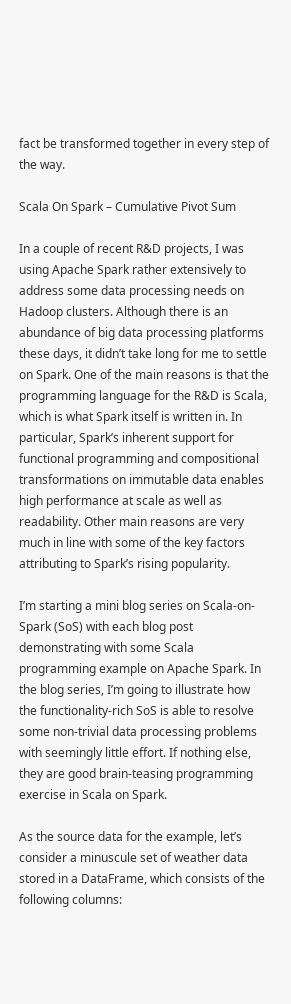fact be transformed together in every step of the way.

Scala On Spark – Cumulative Pivot Sum

In a couple of recent R&D projects, I was using Apache Spark rather extensively to address some data processing needs on Hadoop clusters. Although there is an abundance of big data processing platforms these days, it didn’t take long for me to settle on Spark. One of the main reasons is that the programming language for the R&D is Scala, which is what Spark itself is written in. In particular, Spark’s inherent support for functional programming and compositional transformations on immutable data enables high performance at scale as well as readability. Other main reasons are very much in line with some of the key factors attributing to Spark’s rising popularity.

I’m starting a mini blog series on Scala-on-Spark (SoS) with each blog post demonstrating with some Scala programming example on Apache Spark. In the blog series, I’m going to illustrate how the functionality-rich SoS is able to resolve some non-trivial data processing problems with seemingly little effort. If nothing else, they are good brain-teasing programming exercise in Scala on Spark.

As the source data for the example, let’s consider a minuscule set of weather data stored in a DataFrame, which consists of the following columns: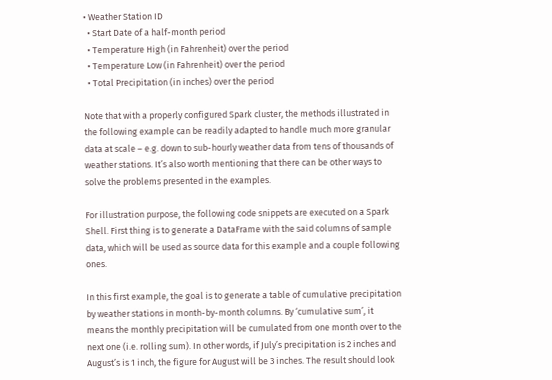• Weather Station ID
  • Start Date of a half-month period
  • Temperature High (in Fahrenheit) over the period
  • Temperature Low (in Fahrenheit) over the period
  • Total Precipitation (in inches) over the period

Note that with a properly configured Spark cluster, the methods illustrated in the following example can be readily adapted to handle much more granular data at scale – e.g. down to sub-hourly weather data from tens of thousands of weather stations. It’s also worth mentioning that there can be other ways to solve the problems presented in the examples.

For illustration purpose, the following code snippets are executed on a Spark Shell. First thing is to generate a DataFrame with the said columns of sample data, which will be used as source data for this example and a couple following ones.

In this first example, the goal is to generate a table of cumulative precipitation by weather stations in month-by-month columns. By ‘cumulative sum’, it means the monthly precipitation will be cumulated from one month over to the next one (i.e. rolling sum). In other words, if July’s precipitation is 2 inches and August’s is 1 inch, the figure for August will be 3 inches. The result should look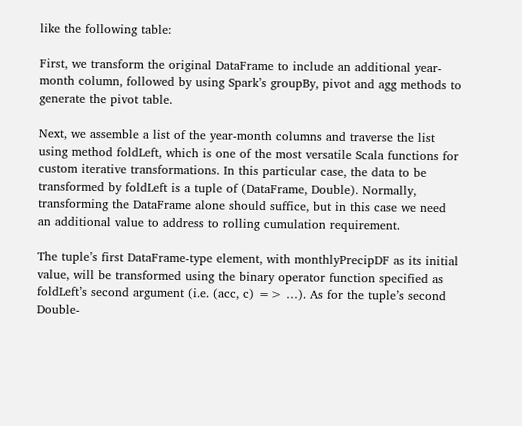like the following table:

First, we transform the original DataFrame to include an additional year-month column, followed by using Spark’s groupBy, pivot and agg methods to generate the pivot table.

Next, we assemble a list of the year-month columns and traverse the list using method foldLeft, which is one of the most versatile Scala functions for custom iterative transformations. In this particular case, the data to be transformed by foldLeft is a tuple of (DataFrame, Double). Normally, transforming the DataFrame alone should suffice, but in this case we need an additional value to address to rolling cumulation requirement.

The tuple’s first DataFrame-type element, with monthlyPrecipDF as its initial value, will be transformed using the binary operator function specified as foldLeft’s second argument (i.e. (acc, c) => …). As for the tuple’s second Double-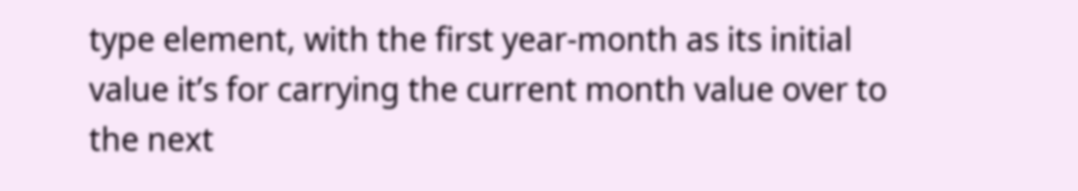type element, with the first year-month as its initial value it’s for carrying the current month value over to the next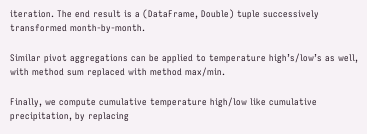iteration. The end result is a (DataFrame, Double) tuple successively transformed month-by-month.

Similar pivot aggregations can be applied to temperature high’s/low’s as well, with method sum replaced with method max/min.

Finally, we compute cumulative temperature high/low like cumulative precipitation, by replacing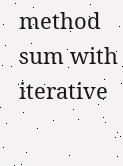method sum with iterative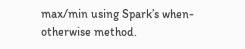max/min using Spark’s when-otherwise method.